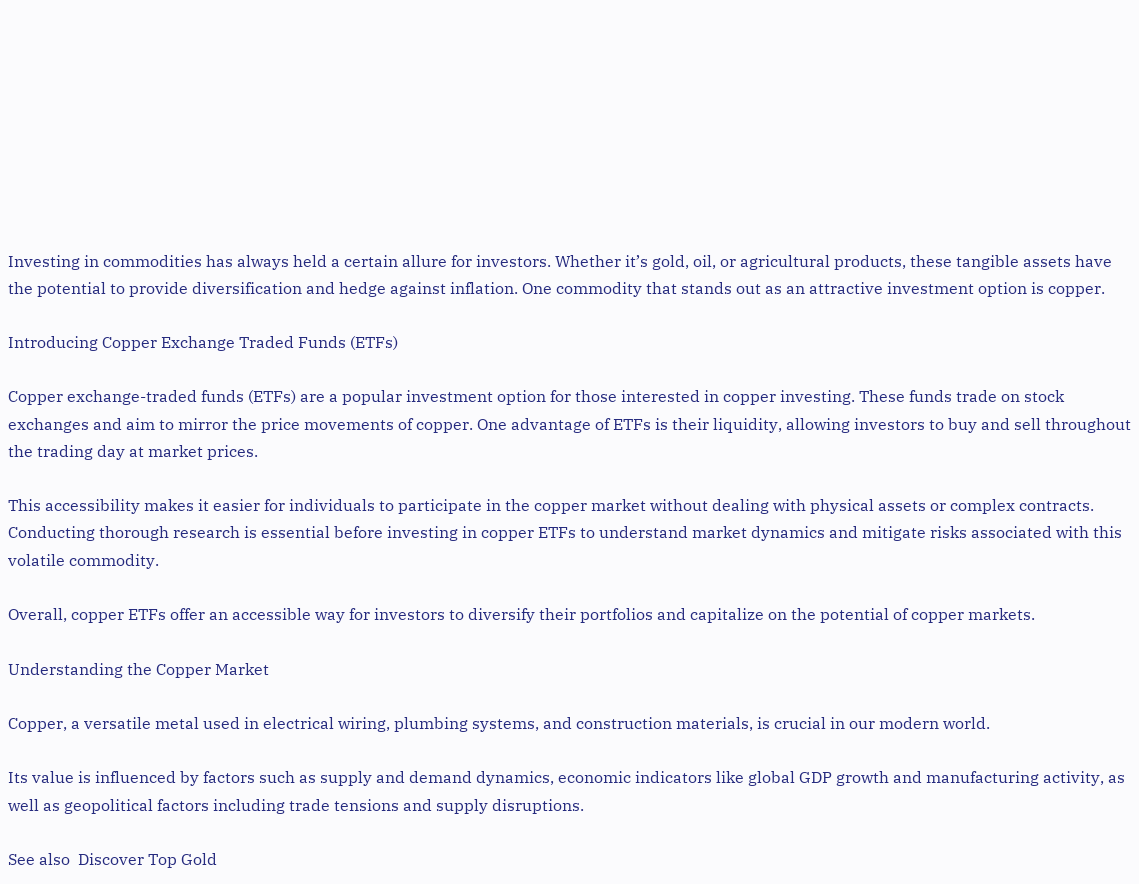Investing in commodities has always held a certain allure for investors. Whether it’s gold, oil, or agricultural products, these tangible assets have the potential to provide diversification and hedge against inflation. One commodity that stands out as an attractive investment option is copper.

Introducing Copper Exchange Traded Funds (ETFs)

Copper exchange-traded funds (ETFs) are a popular investment option for those interested in copper investing. These funds trade on stock exchanges and aim to mirror the price movements of copper. One advantage of ETFs is their liquidity, allowing investors to buy and sell throughout the trading day at market prices.

This accessibility makes it easier for individuals to participate in the copper market without dealing with physical assets or complex contracts. Conducting thorough research is essential before investing in copper ETFs to understand market dynamics and mitigate risks associated with this volatile commodity.

Overall, copper ETFs offer an accessible way for investors to diversify their portfolios and capitalize on the potential of copper markets.

Understanding the Copper Market

Copper, a versatile metal used in electrical wiring, plumbing systems, and construction materials, is crucial in our modern world.

Its value is influenced by factors such as supply and demand dynamics, economic indicators like global GDP growth and manufacturing activity, as well as geopolitical factors including trade tensions and supply disruptions.

See also  Discover Top Gold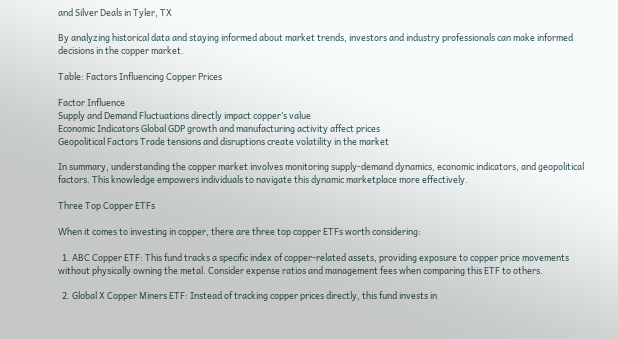and Silver Deals in Tyler, TX

By analyzing historical data and staying informed about market trends, investors and industry professionals can make informed decisions in the copper market.

Table: Factors Influencing Copper Prices

Factor Influence
Supply and Demand Fluctuations directly impact copper’s value
Economic Indicators Global GDP growth and manufacturing activity affect prices
Geopolitical Factors Trade tensions and disruptions create volatility in the market

In summary, understanding the copper market involves monitoring supply-demand dynamics, economic indicators, and geopolitical factors. This knowledge empowers individuals to navigate this dynamic marketplace more effectively.

Three Top Copper ETFs

When it comes to investing in copper, there are three top copper ETFs worth considering:

  1. ABC Copper ETF: This fund tracks a specific index of copper-related assets, providing exposure to copper price movements without physically owning the metal. Consider expense ratios and management fees when comparing this ETF to others.

  2. Global X Copper Miners ETF: Instead of tracking copper prices directly, this fund invests in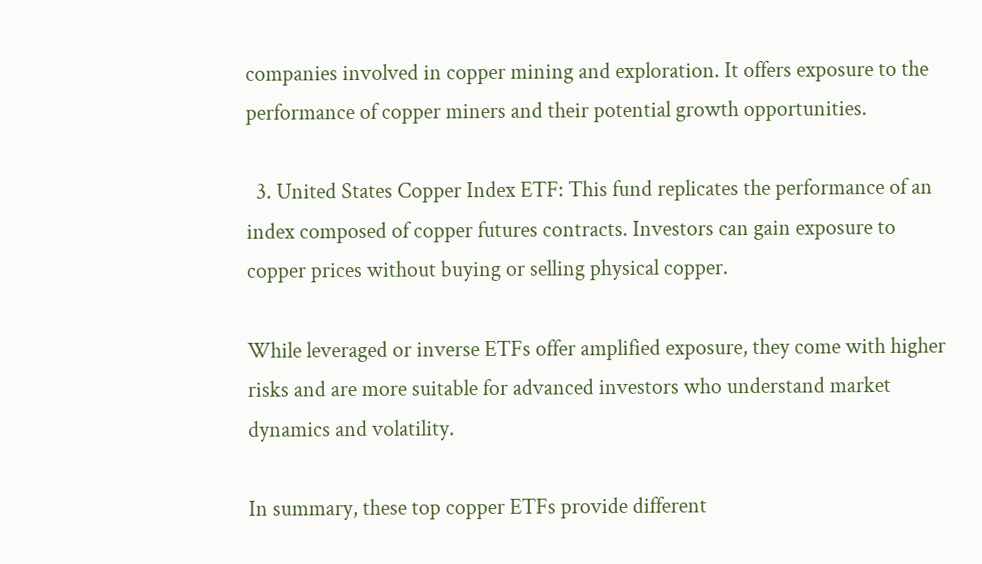companies involved in copper mining and exploration. It offers exposure to the performance of copper miners and their potential growth opportunities.

  3. United States Copper Index ETF: This fund replicates the performance of an index composed of copper futures contracts. Investors can gain exposure to copper prices without buying or selling physical copper.

While leveraged or inverse ETFs offer amplified exposure, they come with higher risks and are more suitable for advanced investors who understand market dynamics and volatility.

In summary, these top copper ETFs provide different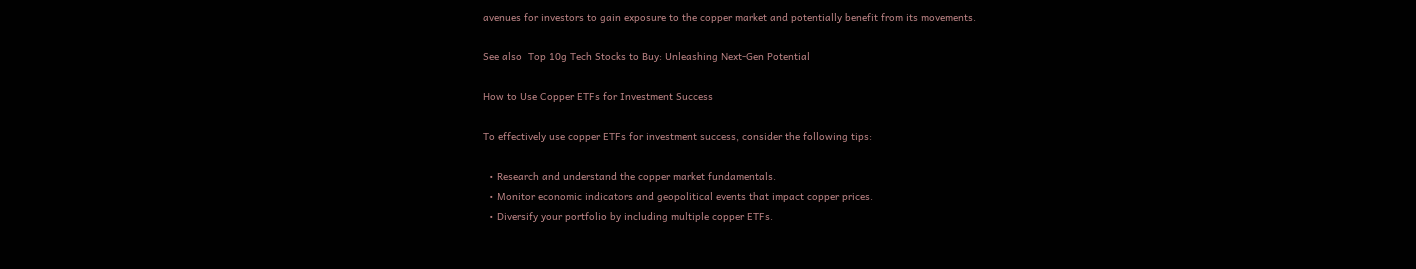avenues for investors to gain exposure to the copper market and potentially benefit from its movements.

See also  Top 10g Tech Stocks to Buy: Unleashing Next-Gen Potential

How to Use Copper ETFs for Investment Success

To effectively use copper ETFs for investment success, consider the following tips:

  • Research and understand the copper market fundamentals.
  • Monitor economic indicators and geopolitical events that impact copper prices.
  • Diversify your portfolio by including multiple copper ETFs.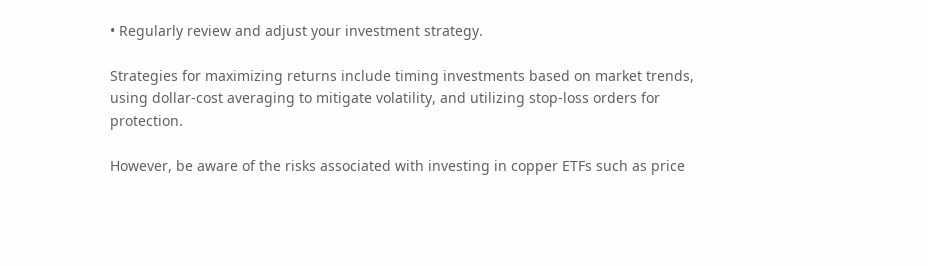• Regularly review and adjust your investment strategy.

Strategies for maximizing returns include timing investments based on market trends, using dollar-cost averaging to mitigate volatility, and utilizing stop-loss orders for protection.

However, be aware of the risks associated with investing in copper ETFs such as price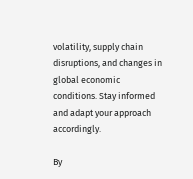volatility, supply chain disruptions, and changes in global economic conditions. Stay informed and adapt your approach accordingly.

By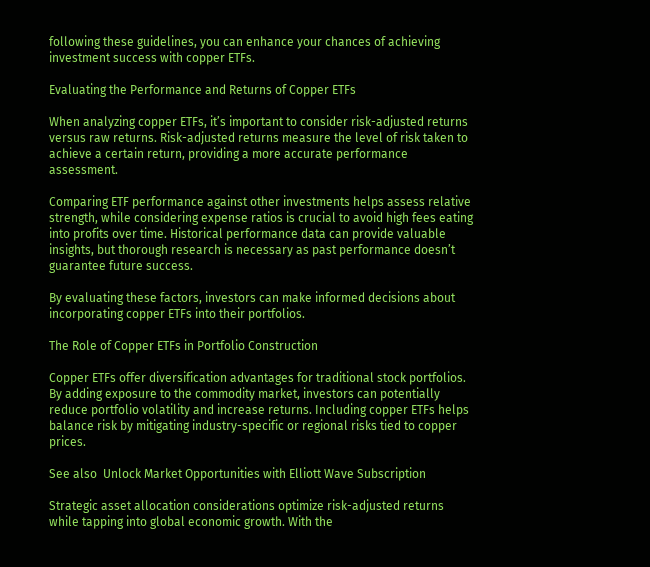following these guidelines, you can enhance your chances of achieving investment success with copper ETFs.

Evaluating the Performance and Returns of Copper ETFs

When analyzing copper ETFs, it’s important to consider risk-adjusted returns versus raw returns. Risk-adjusted returns measure the level of risk taken to achieve a certain return, providing a more accurate performance assessment.

Comparing ETF performance against other investments helps assess relative strength, while considering expense ratios is crucial to avoid high fees eating into profits over time. Historical performance data can provide valuable insights, but thorough research is necessary as past performance doesn’t guarantee future success.

By evaluating these factors, investors can make informed decisions about incorporating copper ETFs into their portfolios.

The Role of Copper ETFs in Portfolio Construction

Copper ETFs offer diversification advantages for traditional stock portfolios. By adding exposure to the commodity market, investors can potentially reduce portfolio volatility and increase returns. Including copper ETFs helps balance risk by mitigating industry-specific or regional risks tied to copper prices.

See also  Unlock Market Opportunities with Elliott Wave Subscription

Strategic asset allocation considerations optimize risk-adjusted returns while tapping into global economic growth. With the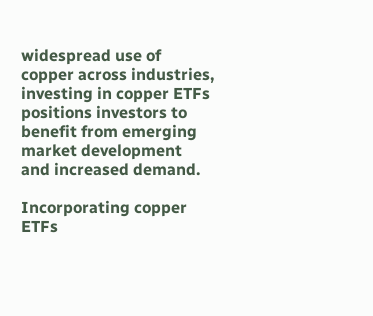widespread use of copper across industries, investing in copper ETFs positions investors to benefit from emerging market development and increased demand.

Incorporating copper ETFs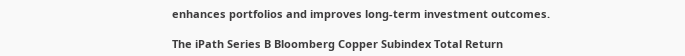enhances portfolios and improves long-term investment outcomes.

The iPath Series B Bloomberg Copper Subindex Total Return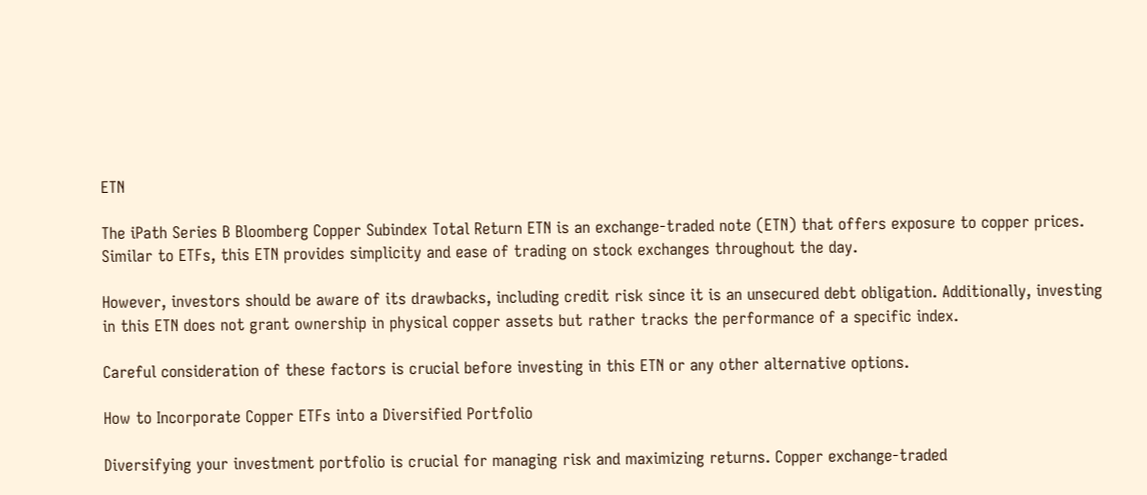ETN

The iPath Series B Bloomberg Copper Subindex Total Return ETN is an exchange-traded note (ETN) that offers exposure to copper prices. Similar to ETFs, this ETN provides simplicity and ease of trading on stock exchanges throughout the day.

However, investors should be aware of its drawbacks, including credit risk since it is an unsecured debt obligation. Additionally, investing in this ETN does not grant ownership in physical copper assets but rather tracks the performance of a specific index.

Careful consideration of these factors is crucial before investing in this ETN or any other alternative options.

How to Incorporate Copper ETFs into a Diversified Portfolio

Diversifying your investment portfolio is crucial for managing risk and maximizing returns. Copper exchange-traded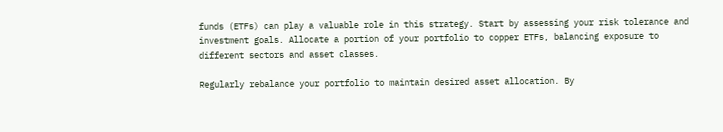funds (ETFs) can play a valuable role in this strategy. Start by assessing your risk tolerance and investment goals. Allocate a portion of your portfolio to copper ETFs, balancing exposure to different sectors and asset classes.

Regularly rebalance your portfolio to maintain desired asset allocation. By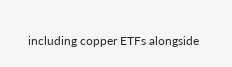including copper ETFs alongside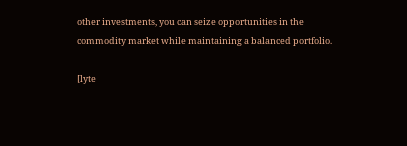other investments, you can seize opportunities in the commodity market while maintaining a balanced portfolio.

[lyte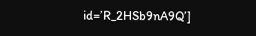id=’R_2HSb9nA9Q’]